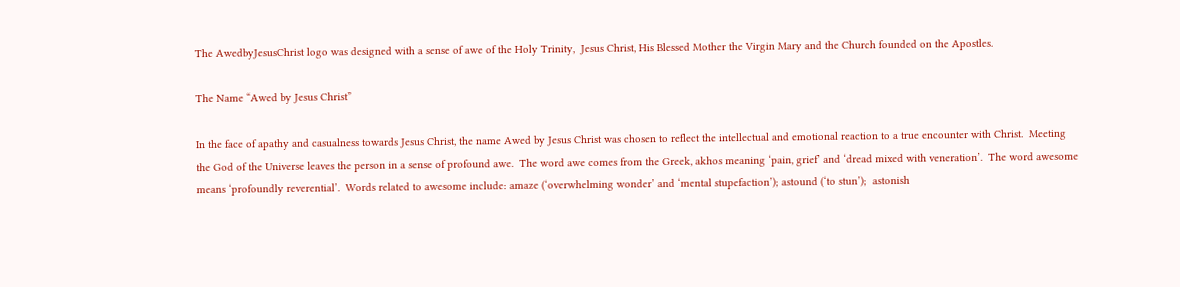The AwedbyJesusChrist logo was designed with a sense of awe of the Holy Trinity,  Jesus Christ, His Blessed Mother the Virgin Mary and the Church founded on the Apostles.

The Name “Awed by Jesus Christ”

In the face of apathy and casualness towards Jesus Christ, the name Awed by Jesus Christ was chosen to reflect the intellectual and emotional reaction to a true encounter with Christ.  Meeting the God of the Universe leaves the person in a sense of profound awe.  The word awe comes from the Greek, akhos meaning ‘pain, grief’ and ‘dread mixed with veneration’.  The word awesome means ‘profoundly reverential’.  Words related to awesome include: amaze (‘overwhelming wonder’ and ‘mental stupefaction’); astound (‘to stun’);  astonish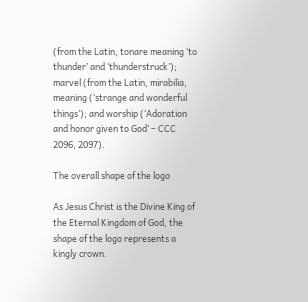(from the Latin, tonare meaning ‘to thunder’ and ‘thunderstruck’);  marvel (from the Latin, mirabilia, meaning (‘strange and wonderful things’); and worship (‘Adoration and honor given to God’ – CCC 2096, 2097).

The overall shape of the logo

As Jesus Christ is the Divine King of the Eternal Kingdom of God, the shape of the logo represents a kingly crown.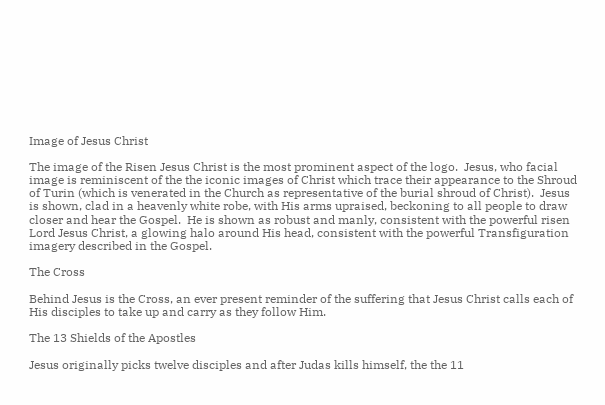Image of Jesus Christ

The image of the Risen Jesus Christ is the most prominent aspect of the logo.  Jesus, who facial image is reminiscent of the the iconic images of Christ which trace their appearance to the Shroud of Turin (which is venerated in the Church as representative of the burial shroud of Christ).  Jesus is shown, clad in a heavenly white robe, with His arms upraised, beckoning to all people to draw closer and hear the Gospel.  He is shown as robust and manly, consistent with the powerful risen Lord Jesus Christ, a glowing halo around His head, consistent with the powerful Transfiguration imagery described in the Gospel.

The Cross

Behind Jesus is the Cross, an ever present reminder of the suffering that Jesus Christ calls each of His disciples to take up and carry as they follow Him.

The 13 Shields of the Apostles

Jesus originally picks twelve disciples and after Judas kills himself, the the 11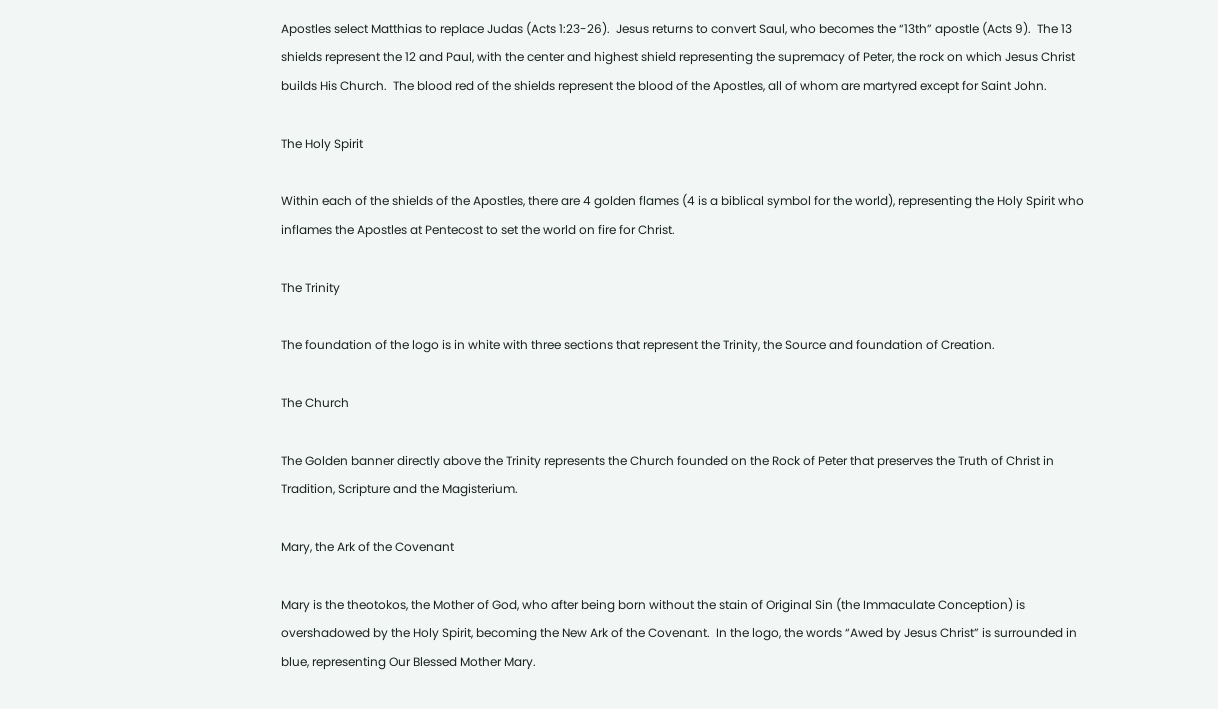Apostles select Matthias to replace Judas (Acts 1:23-26).  Jesus returns to convert Saul, who becomes the “13th” apostle (Acts 9).  The 13 shields represent the 12 and Paul, with the center and highest shield representing the supremacy of Peter, the rock on which Jesus Christ builds His Church.  The blood red of the shields represent the blood of the Apostles, all of whom are martyred except for Saint John.

The Holy Spirit

Within each of the shields of the Apostles, there are 4 golden flames (4 is a biblical symbol for the world), representing the Holy Spirit who inflames the Apostles at Pentecost to set the world on fire for Christ.

The Trinity

The foundation of the logo is in white with three sections that represent the Trinity, the Source and foundation of Creation.

The Church

The Golden banner directly above the Trinity represents the Church founded on the Rock of Peter that preserves the Truth of Christ in Tradition, Scripture and the Magisterium.

Mary, the Ark of the Covenant

Mary is the theotokos, the Mother of God, who after being born without the stain of Original Sin (the Immaculate Conception) is overshadowed by the Holy Spirit, becoming the New Ark of the Covenant.  In the logo, the words “Awed by Jesus Christ” is surrounded in blue, representing Our Blessed Mother Mary.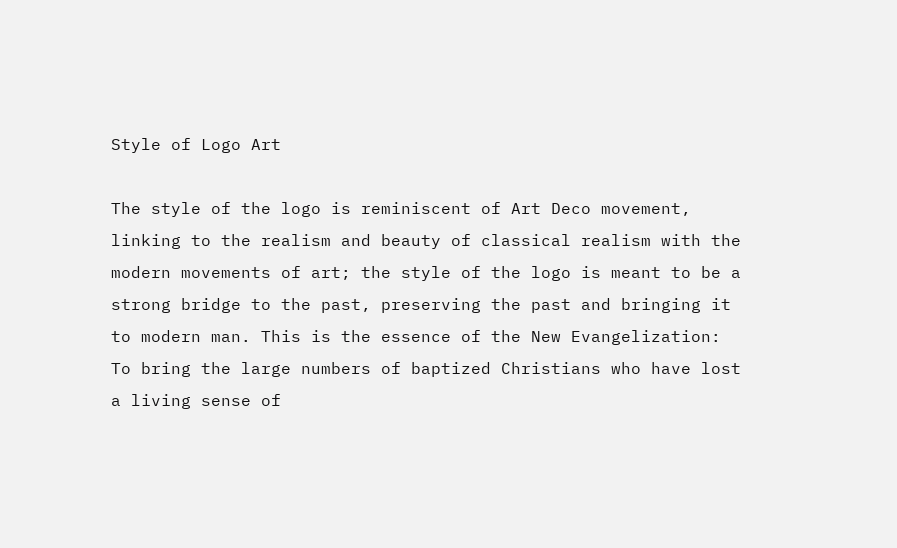Style of Logo Art

The style of the logo is reminiscent of Art Deco movement, linking to the realism and beauty of classical realism with the modern movements of art; the style of the logo is meant to be a strong bridge to the past, preserving the past and bringing it to modern man. This is the essence of the New Evangelization:  To bring the large numbers of baptized Christians who have lost a living sense of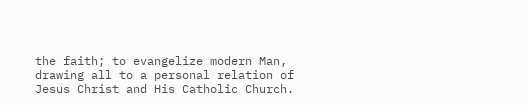the faith; to evangelize modern Man, drawing all to a personal relation of Jesus Christ and His Catholic Church.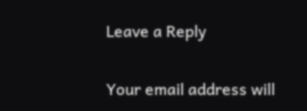Leave a Reply

Your email address will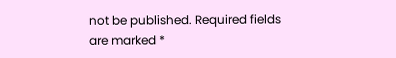not be published. Required fields are marked *